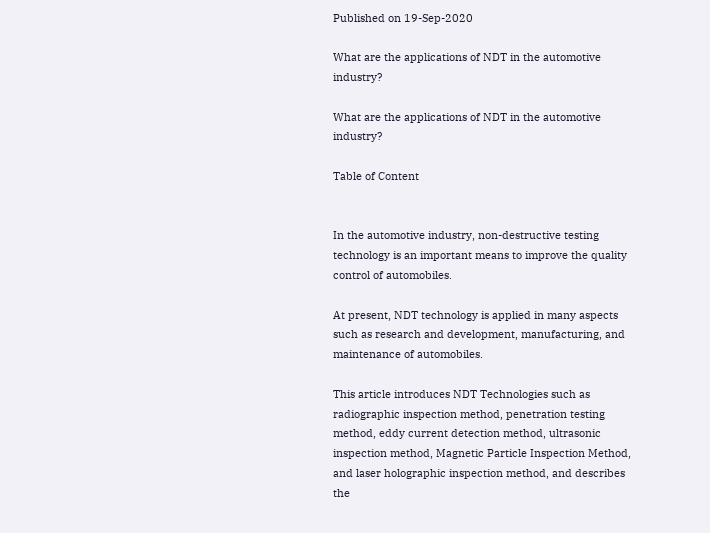Published on 19-Sep-2020

What are the applications of NDT in the automotive industry?

What are the applications of NDT in the automotive industry?

Table of Content


In the automotive industry, non-destructive testing technology is an important means to improve the quality control of automobiles.

At present, NDT technology is applied in many aspects such as research and development, manufacturing, and maintenance of automobiles.

This article introduces NDT Technologies such as radiographic inspection method, penetration testing method, eddy current detection method, ultrasonic inspection method, Magnetic Particle Inspection Method, and laser holographic inspection method, and describes the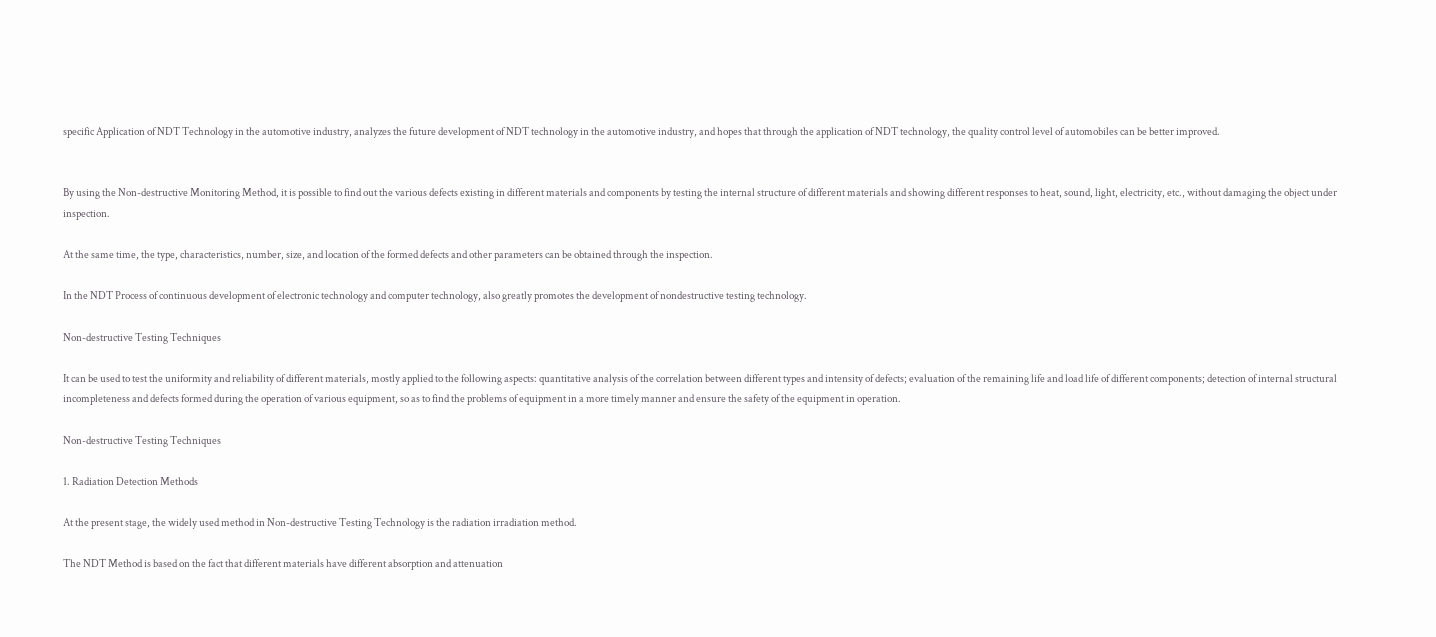specific Application of NDT Technology in the automotive industry, analyzes the future development of NDT technology in the automotive industry, and hopes that through the application of NDT technology, the quality control level of automobiles can be better improved.


By using the Non-destructive Monitoring Method, it is possible to find out the various defects existing in different materials and components by testing the internal structure of different materials and showing different responses to heat, sound, light, electricity, etc., without damaging the object under inspection.

At the same time, the type, characteristics, number, size, and location of the formed defects and other parameters can be obtained through the inspection.

In the NDT Process of continuous development of electronic technology and computer technology, also greatly promotes the development of nondestructive testing technology.

Non-destructive Testing Techniques

It can be used to test the uniformity and reliability of different materials, mostly applied to the following aspects: quantitative analysis of the correlation between different types and intensity of defects; evaluation of the remaining life and load life of different components; detection of internal structural incompleteness and defects formed during the operation of various equipment, so as to find the problems of equipment in a more timely manner and ensure the safety of the equipment in operation.

Non-destructive Testing Techniques

1. Radiation Detection Methods

At the present stage, the widely used method in Non-destructive Testing Technology is the radiation irradiation method.

The NDT Method is based on the fact that different materials have different absorption and attenuation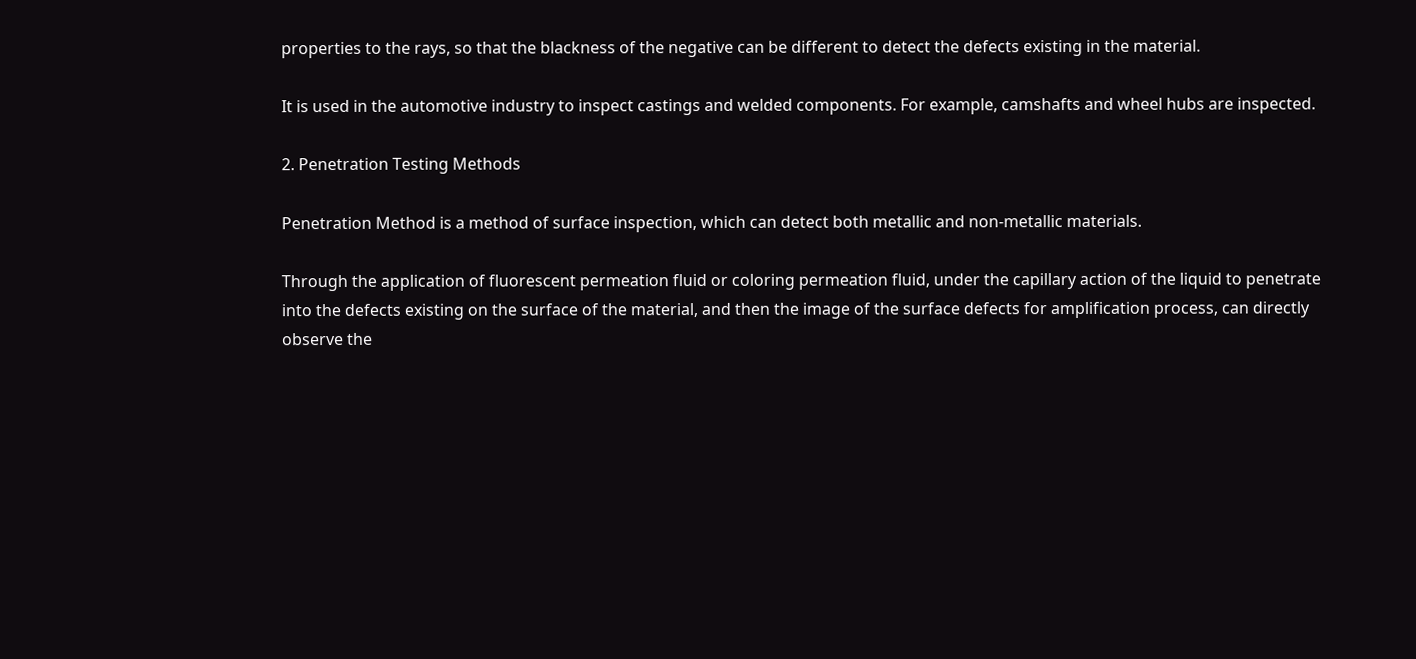properties to the rays, so that the blackness of the negative can be different to detect the defects existing in the material.

It is used in the automotive industry to inspect castings and welded components. For example, camshafts and wheel hubs are inspected.

2. Penetration Testing Methods

Penetration Method is a method of surface inspection, which can detect both metallic and non-metallic materials.

Through the application of fluorescent permeation fluid or coloring permeation fluid, under the capillary action of the liquid to penetrate into the defects existing on the surface of the material, and then the image of the surface defects for amplification process, can directly observe the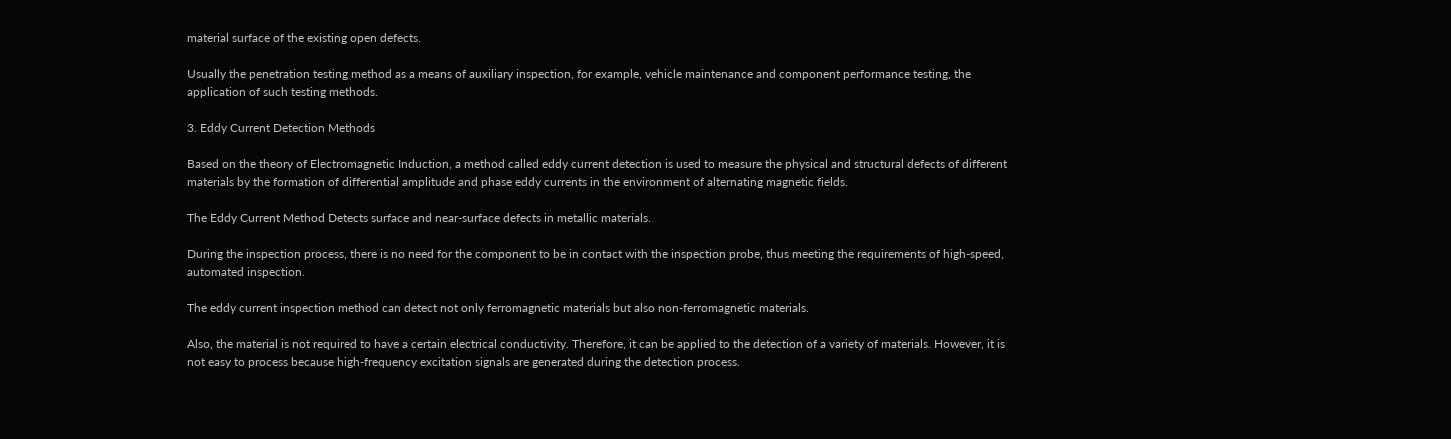material surface of the existing open defects.

Usually the penetration testing method as a means of auxiliary inspection, for example, vehicle maintenance and component performance testing, the application of such testing methods.

3. Eddy Current Detection Methods

Based on the theory of Electromagnetic Induction, a method called eddy current detection is used to measure the physical and structural defects of different materials by the formation of differential amplitude and phase eddy currents in the environment of alternating magnetic fields.

The Eddy Current Method Detects surface and near-surface defects in metallic materials.

During the inspection process, there is no need for the component to be in contact with the inspection probe, thus meeting the requirements of high-speed, automated inspection.

The eddy current inspection method can detect not only ferromagnetic materials but also non-ferromagnetic materials.

Also, the material is not required to have a certain electrical conductivity. Therefore, it can be applied to the detection of a variety of materials. However, it is not easy to process because high-frequency excitation signals are generated during the detection process.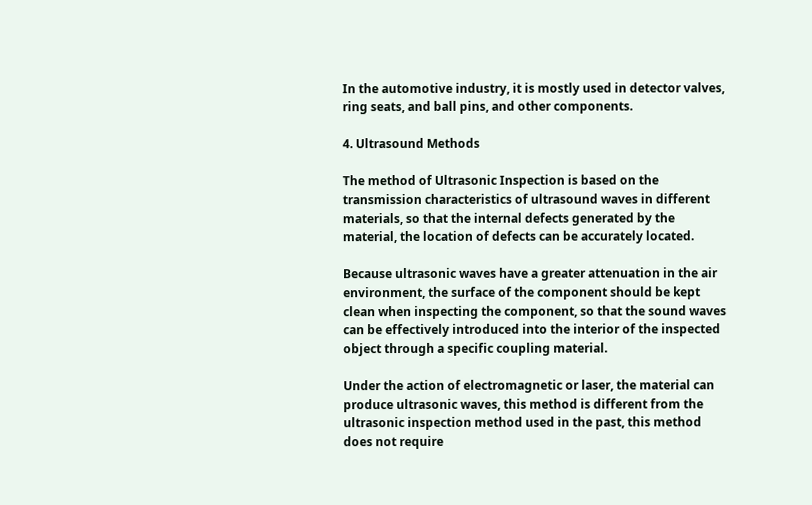In the automotive industry, it is mostly used in detector valves, ring seats, and ball pins, and other components.

4. Ultrasound Methods

The method of Ultrasonic Inspection is based on the transmission characteristics of ultrasound waves in different materials, so that the internal defects generated by the material, the location of defects can be accurately located.

Because ultrasonic waves have a greater attenuation in the air environment, the surface of the component should be kept clean when inspecting the component, so that the sound waves can be effectively introduced into the interior of the inspected object through a specific coupling material.

Under the action of electromagnetic or laser, the material can produce ultrasonic waves, this method is different from the ultrasonic inspection method used in the past, this method does not require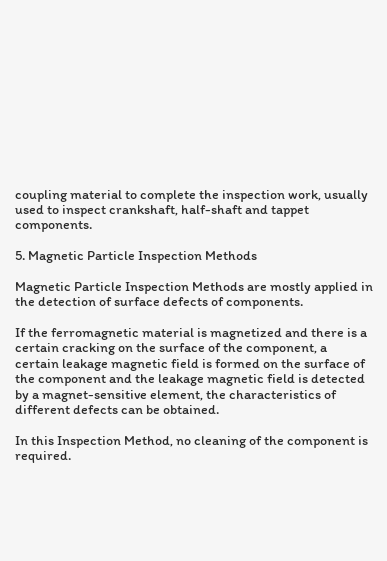coupling material to complete the inspection work, usually used to inspect crankshaft, half-shaft and tappet components.

5. Magnetic Particle Inspection Methods

Magnetic Particle Inspection Methods are mostly applied in the detection of surface defects of components.

If the ferromagnetic material is magnetized and there is a certain cracking on the surface of the component, a certain leakage magnetic field is formed on the surface of the component and the leakage magnetic field is detected by a magnet-sensitive element, the characteristics of different defects can be obtained.

In this Inspection Method, no cleaning of the component is required.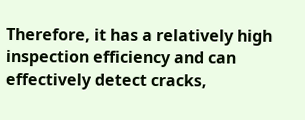Therefore, it has a relatively high inspection efficiency and can effectively detect cracks,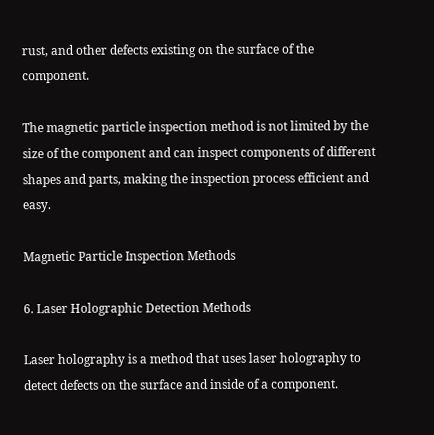rust, and other defects existing on the surface of the component.

The magnetic particle inspection method is not limited by the size of the component and can inspect components of different shapes and parts, making the inspection process efficient and easy.

Magnetic Particle Inspection Methods

6. Laser Holographic Detection Methods

Laser holography is a method that uses laser holography to detect defects on the surface and inside of a component.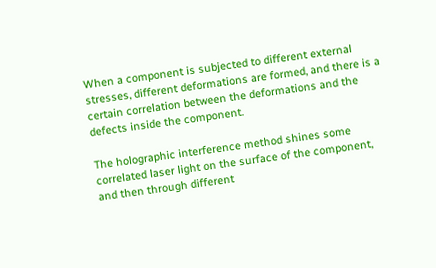When a component is subjected to different external stresses, different deformations are formed, and there is a certain correlation between the deformations and the defects inside the component.

The holographic interference method shines some correlated laser light on the surface of the component, and then through different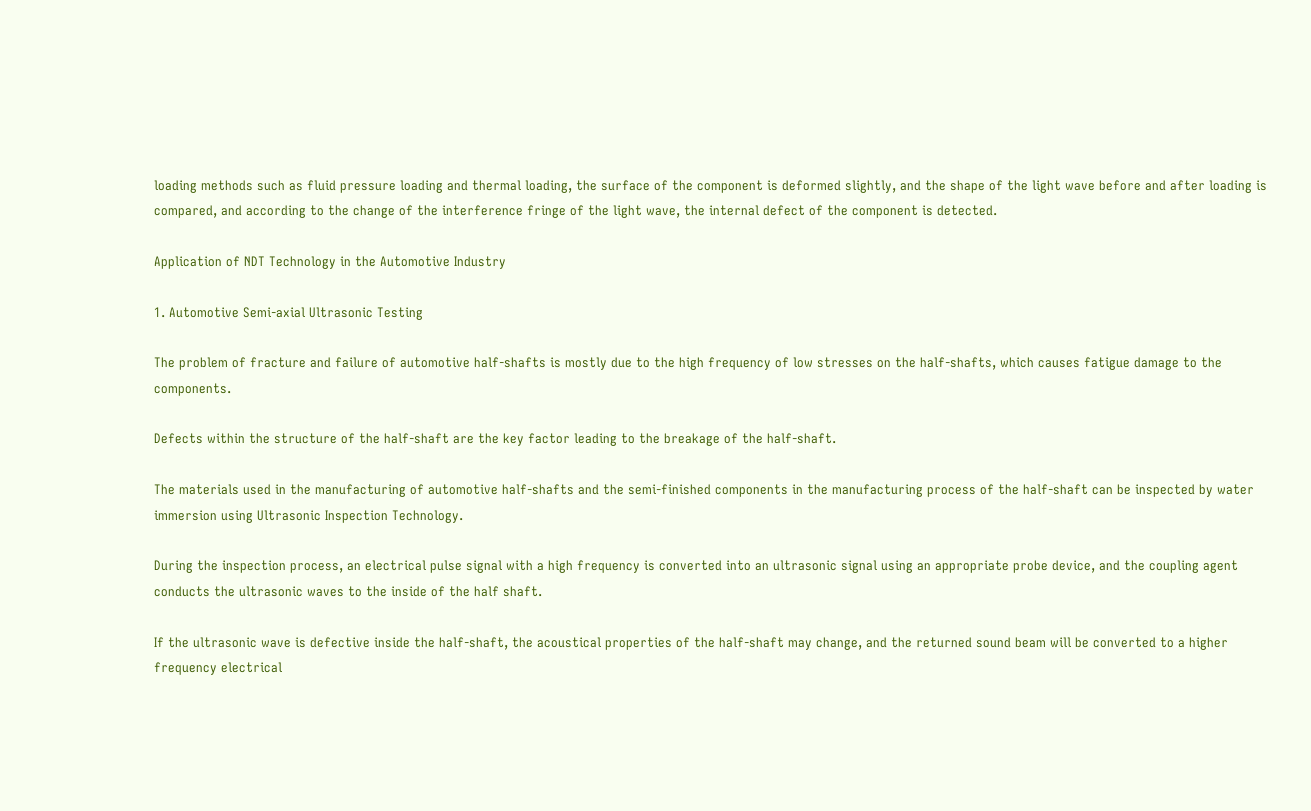loading methods such as fluid pressure loading and thermal loading, the surface of the component is deformed slightly, and the shape of the light wave before and after loading is compared, and according to the change of the interference fringe of the light wave, the internal defect of the component is detected.

Application of NDT Technology in the Automotive Industry

1. Automotive Semi-axial Ultrasonic Testing

The problem of fracture and failure of automotive half-shafts is mostly due to the high frequency of low stresses on the half-shafts, which causes fatigue damage to the components.

Defects within the structure of the half-shaft are the key factor leading to the breakage of the half-shaft.

The materials used in the manufacturing of automotive half-shafts and the semi-finished components in the manufacturing process of the half-shaft can be inspected by water immersion using Ultrasonic Inspection Technology.

During the inspection process, an electrical pulse signal with a high frequency is converted into an ultrasonic signal using an appropriate probe device, and the coupling agent conducts the ultrasonic waves to the inside of the half shaft.

If the ultrasonic wave is defective inside the half-shaft, the acoustical properties of the half-shaft may change, and the returned sound beam will be converted to a higher frequency electrical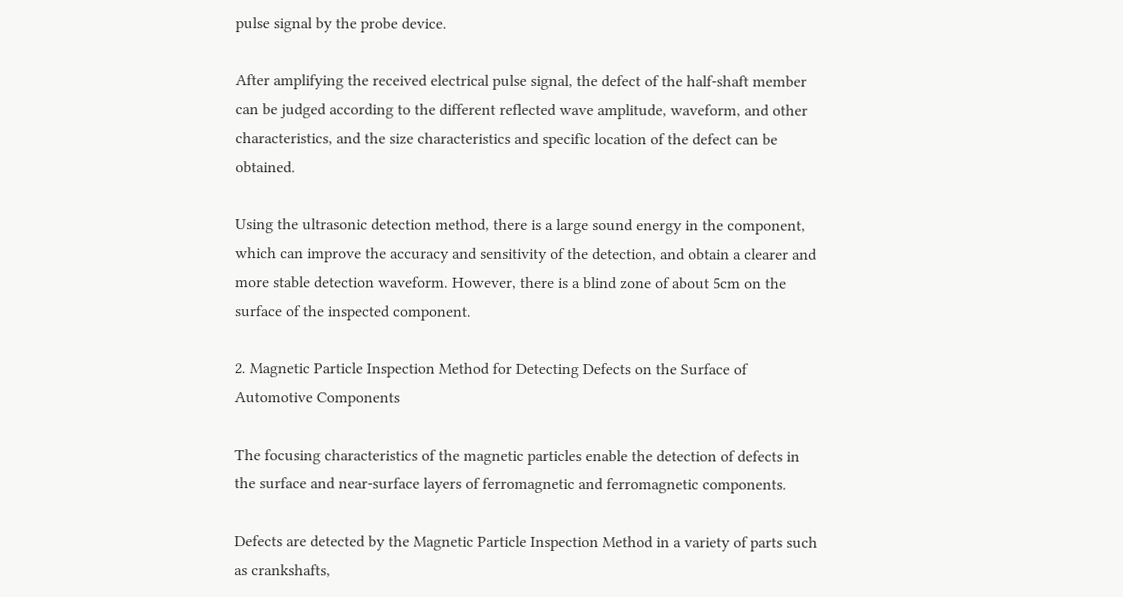pulse signal by the probe device.

After amplifying the received electrical pulse signal, the defect of the half-shaft member can be judged according to the different reflected wave amplitude, waveform, and other characteristics, and the size characteristics and specific location of the defect can be obtained.

Using the ultrasonic detection method, there is a large sound energy in the component, which can improve the accuracy and sensitivity of the detection, and obtain a clearer and more stable detection waveform. However, there is a blind zone of about 5cm on the surface of the inspected component.

2. Magnetic Particle Inspection Method for Detecting Defects on the Surface of Automotive Components

The focusing characteristics of the magnetic particles enable the detection of defects in the surface and near-surface layers of ferromagnetic and ferromagnetic components.

Defects are detected by the Magnetic Particle Inspection Method in a variety of parts such as crankshafts,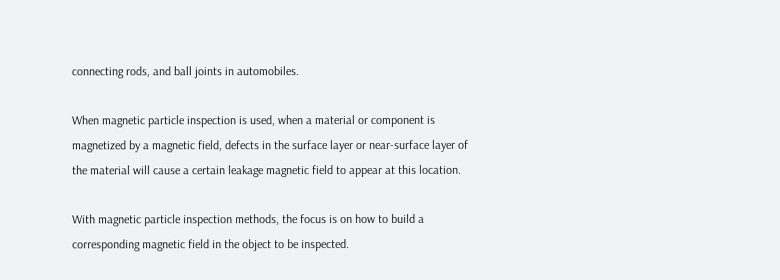connecting rods, and ball joints in automobiles.

When magnetic particle inspection is used, when a material or component is magnetized by a magnetic field, defects in the surface layer or near-surface layer of the material will cause a certain leakage magnetic field to appear at this location.

With magnetic particle inspection methods, the focus is on how to build a corresponding magnetic field in the object to be inspected.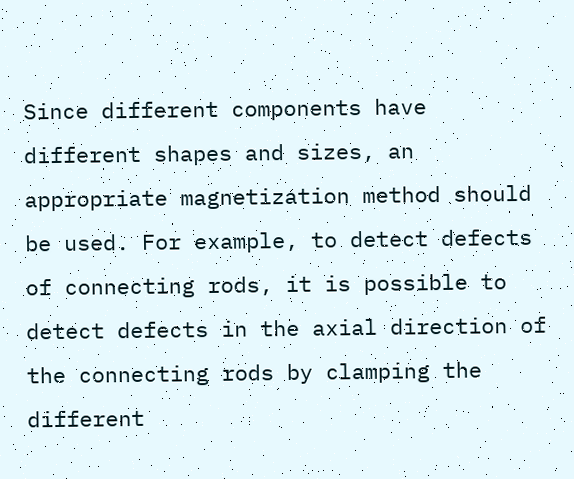Since different components have different shapes and sizes, an appropriate magnetization method should be used. For example, to detect defects of connecting rods, it is possible to detect defects in the axial direction of the connecting rods by clamping the different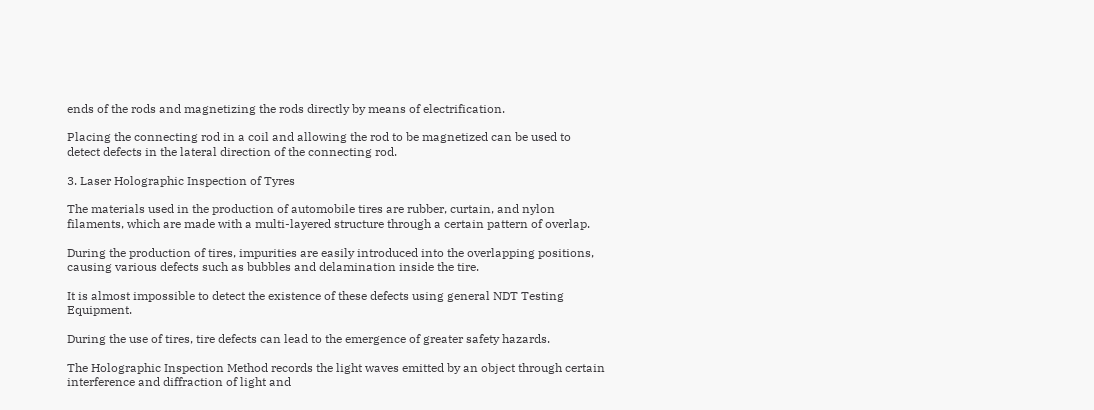ends of the rods and magnetizing the rods directly by means of electrification.

Placing the connecting rod in a coil and allowing the rod to be magnetized can be used to detect defects in the lateral direction of the connecting rod.

3. Laser Holographic Inspection of Tyres

The materials used in the production of automobile tires are rubber, curtain, and nylon filaments, which are made with a multi-layered structure through a certain pattern of overlap.

During the production of tires, impurities are easily introduced into the overlapping positions, causing various defects such as bubbles and delamination inside the tire.

It is almost impossible to detect the existence of these defects using general NDT Testing Equipment.

During the use of tires, tire defects can lead to the emergence of greater safety hazards.

The Holographic Inspection Method records the light waves emitted by an object through certain interference and diffraction of light and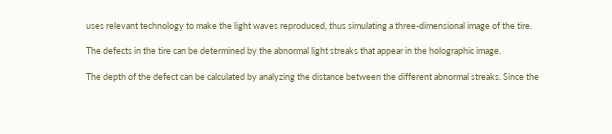uses relevant technology to make the light waves reproduced, thus simulating a three-dimensional image of the tire.

The defects in the tire can be determined by the abnormal light streaks that appear in the holographic image.

The depth of the defect can be calculated by analyzing the distance between the different abnormal streaks. Since the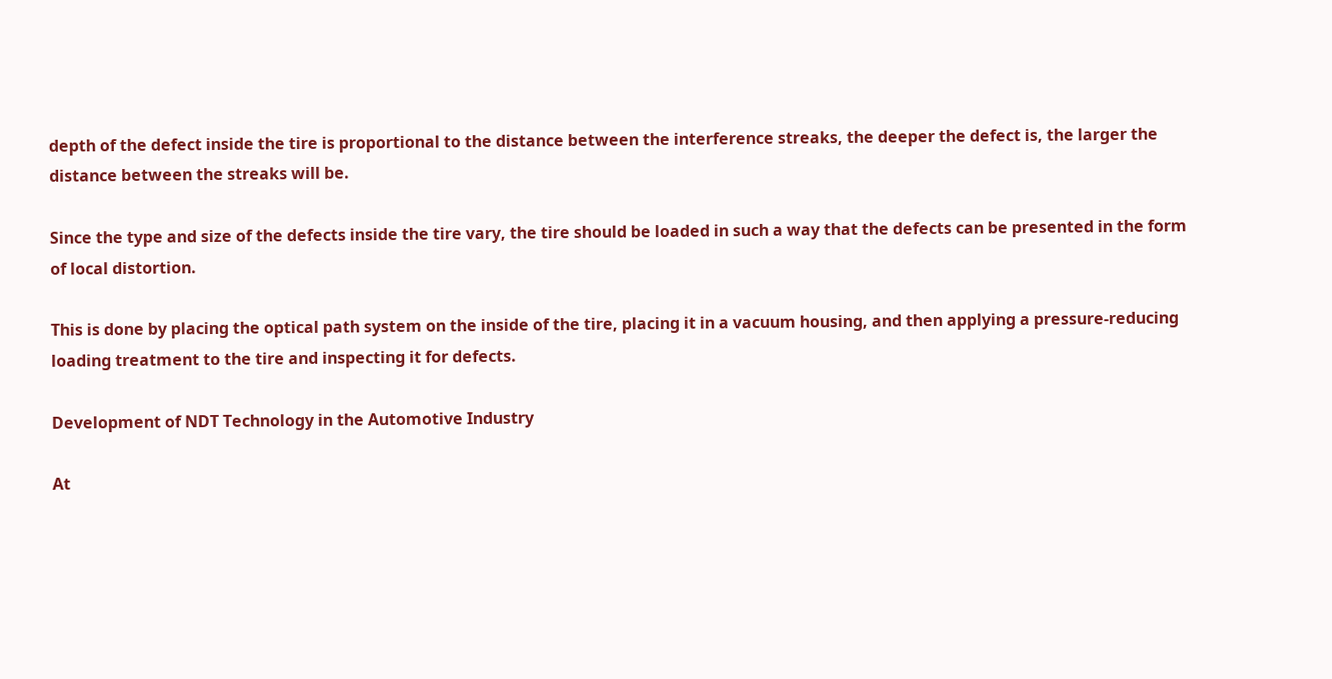depth of the defect inside the tire is proportional to the distance between the interference streaks, the deeper the defect is, the larger the distance between the streaks will be.

Since the type and size of the defects inside the tire vary, the tire should be loaded in such a way that the defects can be presented in the form of local distortion.

This is done by placing the optical path system on the inside of the tire, placing it in a vacuum housing, and then applying a pressure-reducing loading treatment to the tire and inspecting it for defects.

Development of NDT Technology in the Automotive Industry

At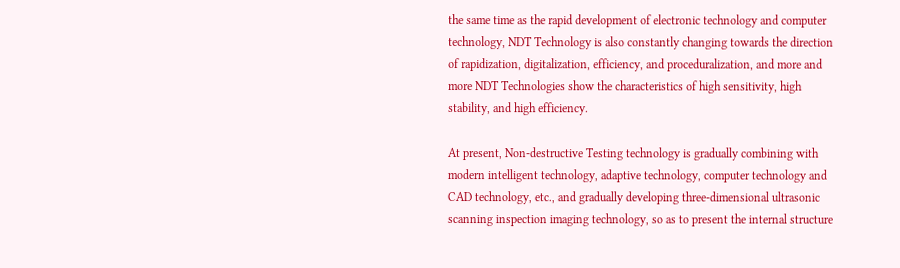the same time as the rapid development of electronic technology and computer technology, NDT Technology is also constantly changing towards the direction of rapidization, digitalization, efficiency, and proceduralization, and more and more NDT Technologies show the characteristics of high sensitivity, high stability, and high efficiency.

At present, Non-destructive Testing technology is gradually combining with modern intelligent technology, adaptive technology, computer technology and CAD technology, etc., and gradually developing three-dimensional ultrasonic scanning inspection imaging technology, so as to present the internal structure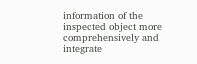information of the inspected object more comprehensively and integrate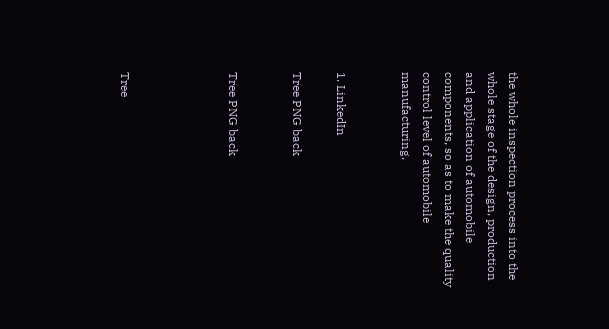the whole inspection process into the whole stage of the design, production and application of automobile components, so as to make the quality control level of automobile manufacturing.


1. LinkedIn

Tree PNG back


Tree PNG back




Tree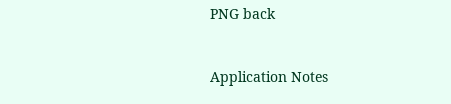PNG back


Application Notes